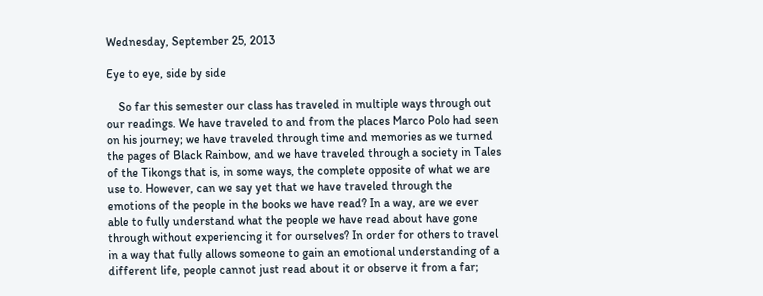Wednesday, September 25, 2013

Eye to eye, side by side

    So far this semester our class has traveled in multiple ways through out our readings. We have traveled to and from the places Marco Polo had seen on his journey; we have traveled through time and memories as we turned the pages of Black Rainbow, and we have traveled through a society in Tales of the Tikongs that is, in some ways, the complete opposite of what we are use to. However, can we say yet that we have traveled through the emotions of the people in the books we have read? In a way, are we ever able to fully understand what the people we have read about have gone through without experiencing it for ourselves? In order for others to travel in a way that fully allows someone to gain an emotional understanding of a different life, people cannot just read about it or observe it from a far;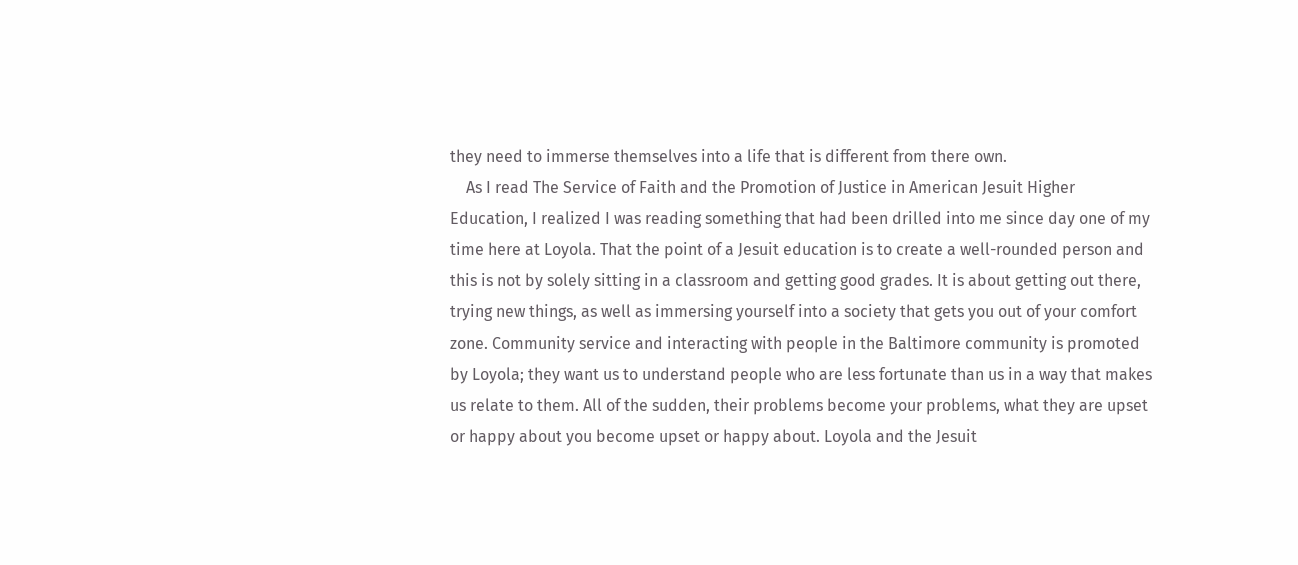they need to immerse themselves into a life that is different from there own.
    As I read The Service of Faith and the Promotion of Justice in American Jesuit Higher Education, I realized I was reading something that had been drilled into me since day one of my time here at Loyola. That the point of a Jesuit education is to create a well-rounded person and this is not by solely sitting in a classroom and getting good grades. It is about getting out there, trying new things, as well as immersing yourself into a society that gets you out of your comfort zone. Community service and interacting with people in the Baltimore community is promoted by Loyola; they want us to understand people who are less fortunate than us in a way that makes us relate to them. All of the sudden, their problems become your problems, what they are upset or happy about you become upset or happy about. Loyola and the Jesuit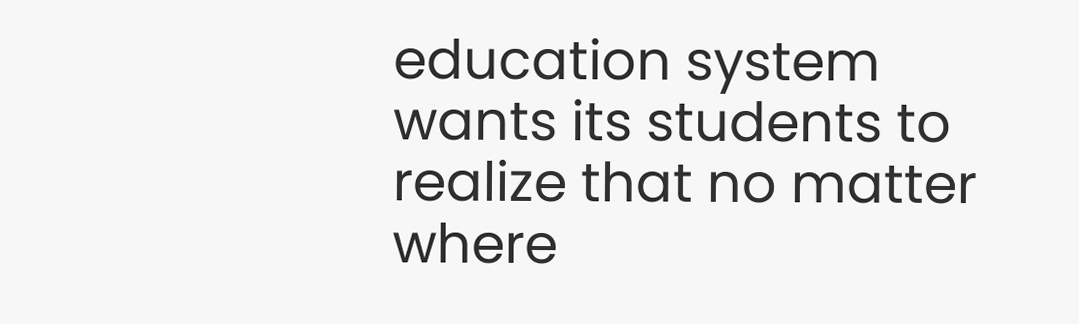education system wants its students to realize that no matter where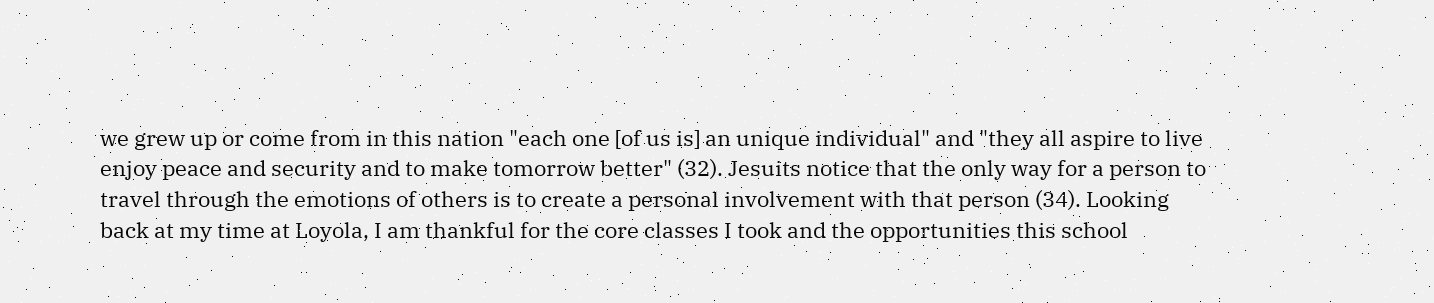we grew up or come from in this nation "each one [of us is] an unique individual" and "they all aspire to live enjoy peace and security and to make tomorrow better" (32). Jesuits notice that the only way for a person to travel through the emotions of others is to create a personal involvement with that person (34). Looking back at my time at Loyola, I am thankful for the core classes I took and the opportunities this school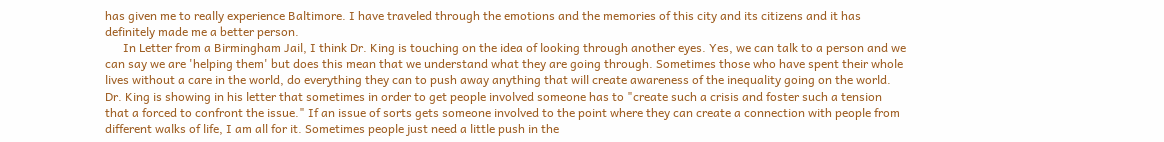has given me to really experience Baltimore. I have traveled through the emotions and the memories of this city and its citizens and it has definitely made me a better person.
      In Letter from a Birmingham Jail, I think Dr. King is touching on the idea of looking through another eyes. Yes, we can talk to a person and we can say we are 'helping them' but does this mean that we understand what they are going through. Sometimes those who have spent their whole lives without a care in the world, do everything they can to push away anything that will create awareness of the inequality going on the world. Dr. King is showing in his letter that sometimes in order to get people involved someone has to "create such a crisis and foster such a tension that a forced to confront the issue." If an issue of sorts gets someone involved to the point where they can create a connection with people from different walks of life, I am all for it. Sometimes people just need a little push in the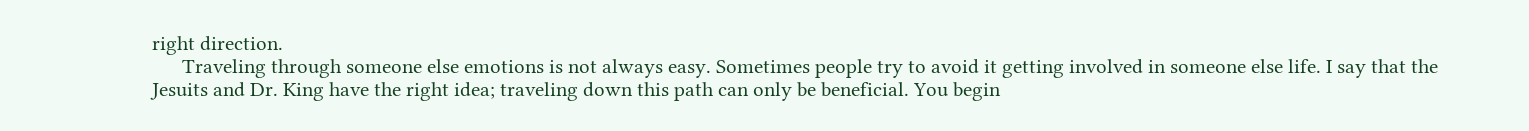right direction.
      Traveling through someone else emotions is not always easy. Sometimes people try to avoid it getting involved in someone else life. I say that the Jesuits and Dr. King have the right idea; traveling down this path can only be beneficial. You begin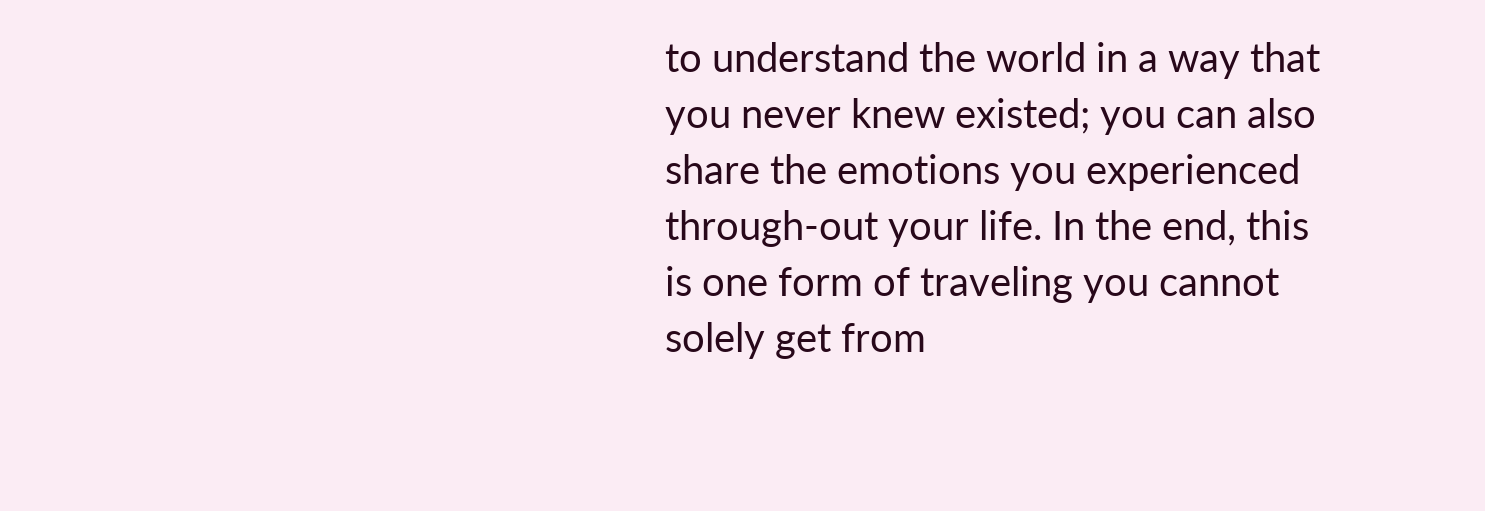to understand the world in a way that you never knew existed; you can also share the emotions you experienced through-out your life. In the end, this is one form of traveling you cannot solely get from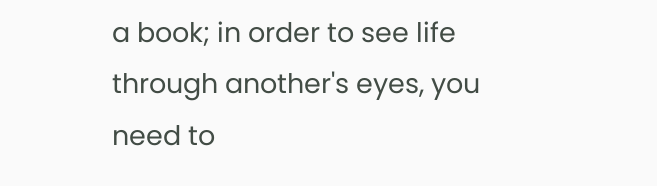a book; in order to see life through another's eyes, you need to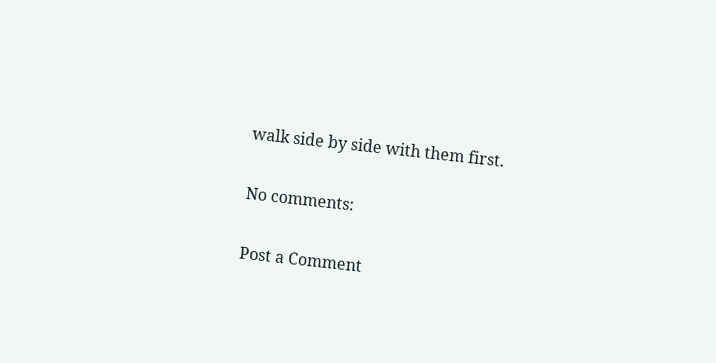walk side by side with them first.

No comments:

Post a Comment